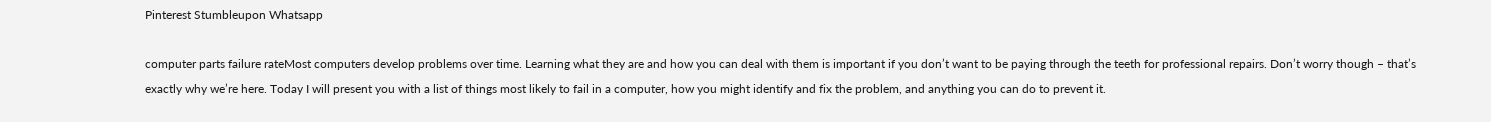Pinterest Stumbleupon Whatsapp

computer parts failure rateMost computers develop problems over time. Learning what they are and how you can deal with them is important if you don’t want to be paying through the teeth for professional repairs. Don’t worry though – that’s exactly why we’re here. Today I will present you with a list of things most likely to fail in a computer, how you might identify and fix the problem, and anything you can do to prevent it.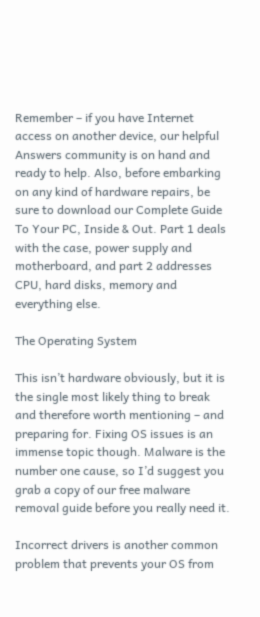Remember – if you have Internet access on another device, our helpful Answers community is on hand and ready to help. Also, before embarking on any kind of hardware repairs, be sure to download our Complete Guide To Your PC, Inside & Out. Part 1 deals with the case, power supply and motherboard, and part 2 addresses CPU, hard disks, memory and everything else.

The Operating System

This isn’t hardware obviously, but it is the single most likely thing to break and therefore worth mentioning – and preparing for. Fixing OS issues is an immense topic though. Malware is the number one cause, so I’d suggest you grab a copy of our free malware removal guide before you really need it.

Incorrect drivers is another common problem that prevents your OS from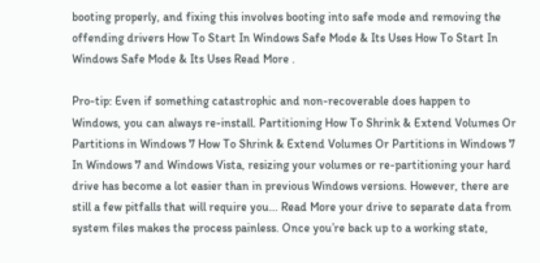booting properly, and fixing this involves booting into safe mode and removing the offending drivers How To Start In Windows Safe Mode & Its Uses How To Start In Windows Safe Mode & Its Uses Read More .

Pro-tip: Even if something catastrophic and non-recoverable does happen to Windows, you can always re-install. Partitioning How To Shrink & Extend Volumes Or Partitions in Windows 7 How To Shrink & Extend Volumes Or Partitions in Windows 7 In Windows 7 and Windows Vista, resizing your volumes or re-partitioning your hard drive has become a lot easier than in previous Windows versions. However, there are still a few pitfalls that will require you... Read More your drive to separate data from system files makes the process painless. Once you’re back up to a working state,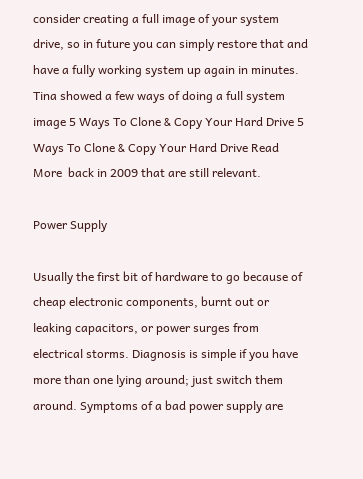consider creating a full image of your system drive, so in future you can simply restore that and have a fully working system up again in minutes. Tina showed a few ways of doing a full system image 5 Ways To Clone & Copy Your Hard Drive 5 Ways To Clone & Copy Your Hard Drive Read More  back in 2009 that are still relevant.

Power Supply

Usually the first bit of hardware to go because of cheap electronic components, burnt out or leaking capacitors, or power surges from electrical storms. Diagnosis is simple if you have more than one lying around; just switch them around. Symptoms of a bad power supply are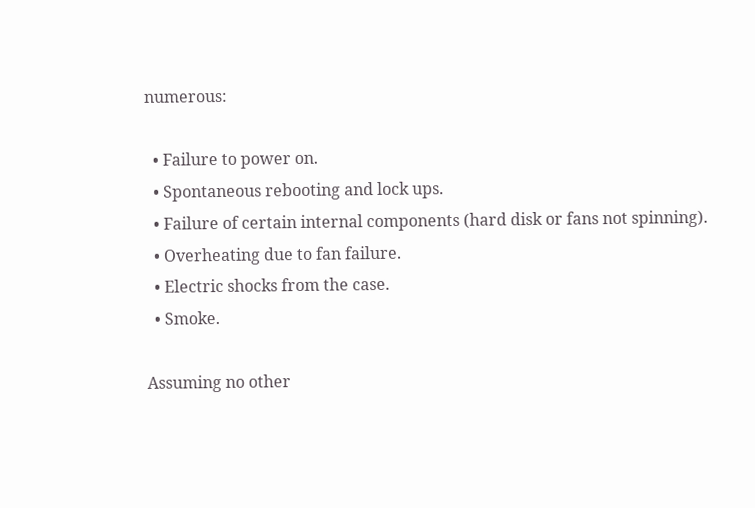numerous:

  • Failure to power on.
  • Spontaneous rebooting and lock ups.
  • Failure of certain internal components (hard disk or fans not spinning).
  • Overheating due to fan failure.
  • Electric shocks from the case.
  • Smoke.

Assuming no other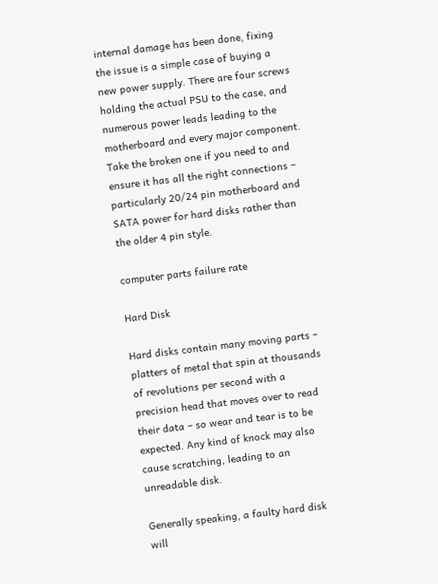internal damage has been done, fixing the issue is a simple case of buying a new power supply. There are four screws holding the actual PSU to the case, and numerous power leads leading to the motherboard and every major component. Take the broken one if you need to and ensure it has all the right connections – particularly 20/24 pin motherboard and SATA power for hard disks rather than the older 4 pin style.

computer parts failure rate

Hard Disk

Hard disks contain many moving parts – platters of metal that spin at thousands of revolutions per second with a precision head that moves over to read their data – so wear and tear is to be expected. Any kind of knock may also cause scratching, leading to an unreadable disk.

Generally speaking, a faulty hard disk will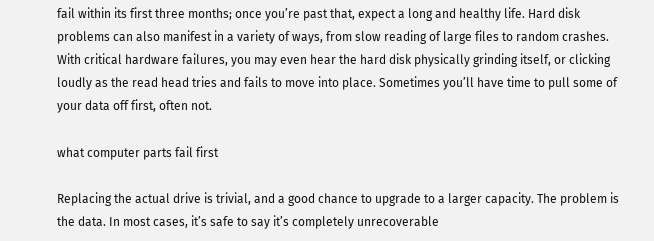fail within its first three months; once you’re past that, expect a long and healthy life. Hard disk problems can also manifest in a variety of ways, from slow reading of large files to random crashes. With critical hardware failures, you may even hear the hard disk physically grinding itself, or clicking loudly as the read head tries and fails to move into place. Sometimes you’ll have time to pull some of your data off first, often not.

what computer parts fail first

Replacing the actual drive is trivial, and a good chance to upgrade to a larger capacity. The problem is the data. In most cases, it’s safe to say it’s completely unrecoverable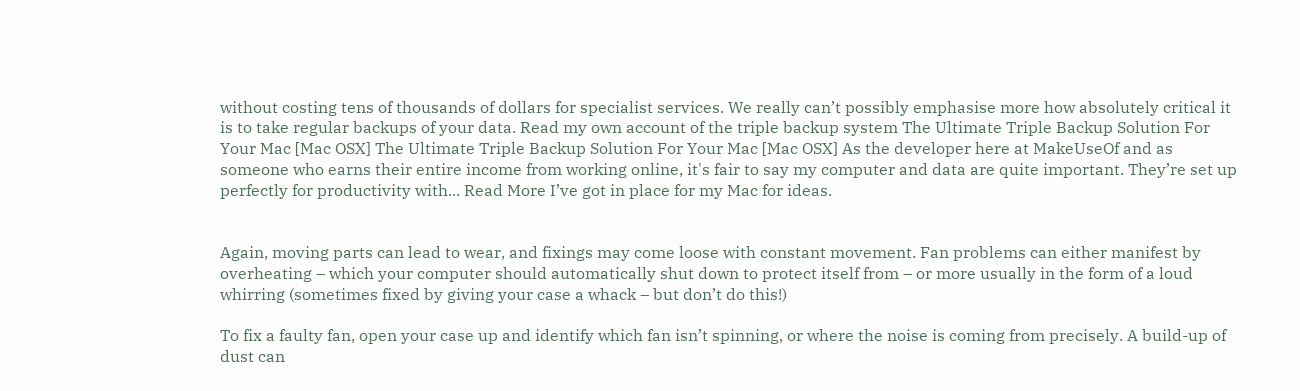without costing tens of thousands of dollars for specialist services. We really can’t possibly emphasise more how absolutely critical it is to take regular backups of your data. Read my own account of the triple backup system The Ultimate Triple Backup Solution For Your Mac [Mac OSX] The Ultimate Triple Backup Solution For Your Mac [Mac OSX] As the developer here at MakeUseOf and as someone who earns their entire income from working online, it's fair to say my computer and data are quite important. They’re set up perfectly for productivity with... Read More I’ve got in place for my Mac for ideas.


Again, moving parts can lead to wear, and fixings may come loose with constant movement. Fan problems can either manifest by overheating – which your computer should automatically shut down to protect itself from – or more usually in the form of a loud whirring (sometimes fixed by giving your case a whack – but don’t do this!)

To fix a faulty fan, open your case up and identify which fan isn’t spinning, or where the noise is coming from precisely. A build-up of dust can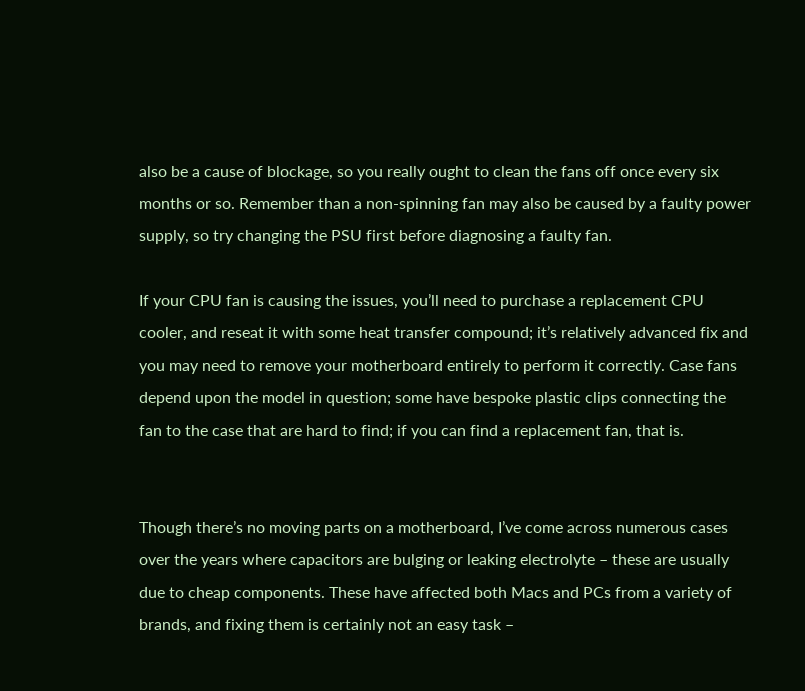also be a cause of blockage, so you really ought to clean the fans off once every six months or so. Remember than a non-spinning fan may also be caused by a faulty power supply, so try changing the PSU first before diagnosing a faulty fan.

If your CPU fan is causing the issues, you’ll need to purchase a replacement CPU cooler, and reseat it with some heat transfer compound; it’s relatively advanced fix and you may need to remove your motherboard entirely to perform it correctly. Case fans depend upon the model in question; some have bespoke plastic clips connecting the fan to the case that are hard to find; if you can find a replacement fan, that is.


Though there’s no moving parts on a motherboard, I’ve come across numerous cases over the years where capacitors are bulging or leaking electrolyte – these are usually due to cheap components. These have affected both Macs and PCs from a variety of brands, and fixing them is certainly not an easy task –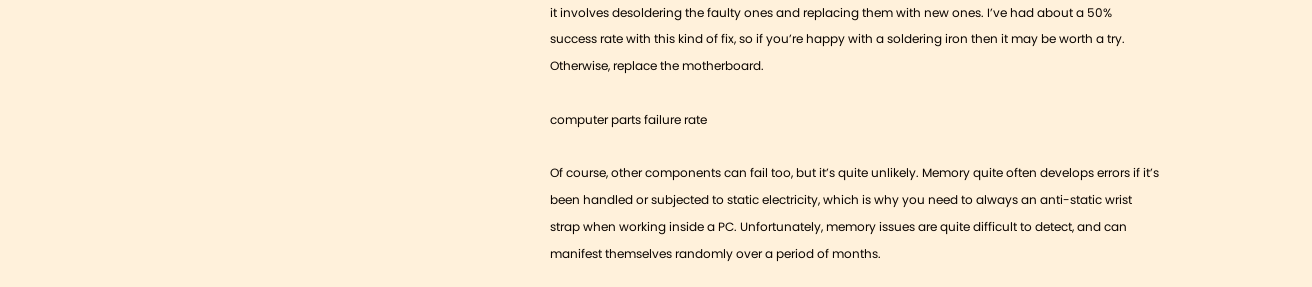it involves desoldering the faulty ones and replacing them with new ones. I’ve had about a 50% success rate with this kind of fix, so if you’re happy with a soldering iron then it may be worth a try. Otherwise, replace the motherboard.

computer parts failure rate

Of course, other components can fail too, but it’s quite unlikely. Memory quite often develops errors if it’s been handled or subjected to static electricity, which is why you need to always an anti-static wrist strap when working inside a PC. Unfortunately, memory issues are quite difficult to detect, and can manifest themselves randomly over a period of months.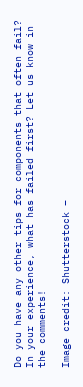Do you have any other tips for components that often fail? In your experience, what has failed first? Let us know in the comments!

Image credit: Shutterstock –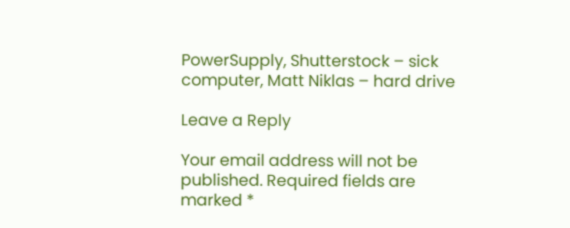PowerSupply, Shutterstock – sick computer, Matt Niklas – hard drive

Leave a Reply

Your email address will not be published. Required fields are marked *